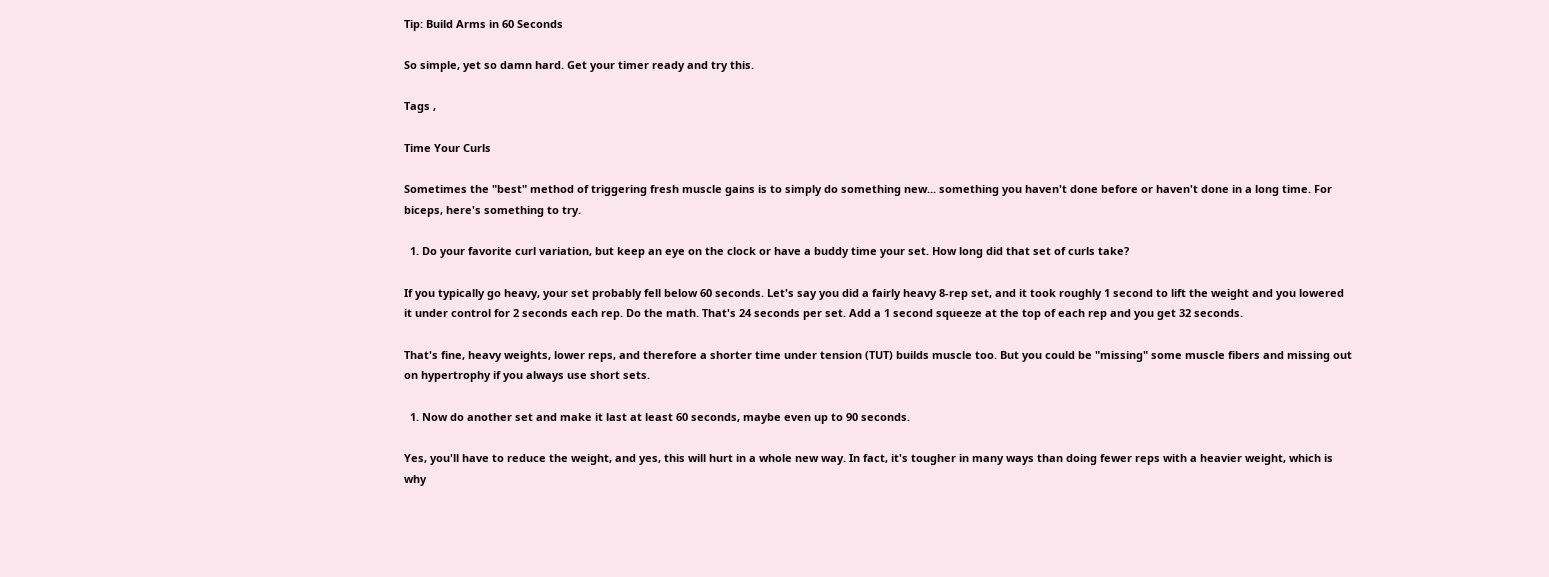Tip: Build Arms in 60 Seconds

So simple, yet so damn hard. Get your timer ready and try this.

Tags ,

Time Your Curls

Sometimes the "best" method of triggering fresh muscle gains is to simply do something new... something you haven't done before or haven't done in a long time. For biceps, here's something to try.

  1. Do your favorite curl variation, but keep an eye on the clock or have a buddy time your set. How long did that set of curls take?

If you typically go heavy, your set probably fell below 60 seconds. Let's say you did a fairly heavy 8-rep set, and it took roughly 1 second to lift the weight and you lowered it under control for 2 seconds each rep. Do the math. That's 24 seconds per set. Add a 1 second squeeze at the top of each rep and you get 32 seconds.

That's fine, heavy weights, lower reps, and therefore a shorter time under tension (TUT) builds muscle too. But you could be "missing" some muscle fibers and missing out on hypertrophy if you always use short sets.

  1. Now do another set and make it last at least 60 seconds, maybe even up to 90 seconds.

Yes, you'll have to reduce the weight, and yes, this will hurt in a whole new way. In fact, it's tougher in many ways than doing fewer reps with a heavier weight, which is why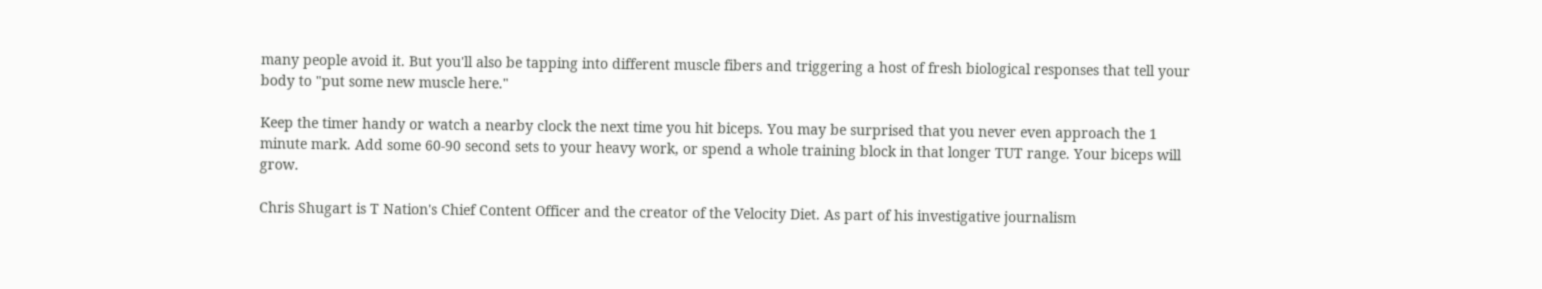many people avoid it. But you'll also be tapping into different muscle fibers and triggering a host of fresh biological responses that tell your body to "put some new muscle here."

Keep the timer handy or watch a nearby clock the next time you hit biceps. You may be surprised that you never even approach the 1 minute mark. Add some 60-90 second sets to your heavy work, or spend a whole training block in that longer TUT range. Your biceps will grow.

Chris Shugart is T Nation's Chief Content Officer and the creator of the Velocity Diet. As part of his investigative journalism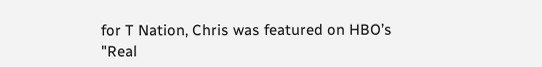for T Nation, Chris was featured on HBO’s "Real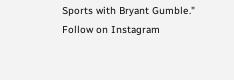Sports with Bryant Gumble." Follow on Instagram